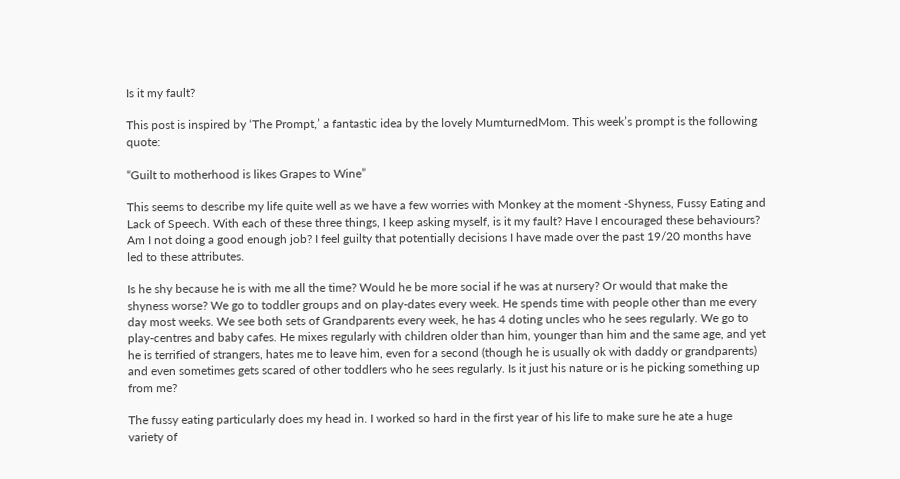Is it my fault?

This post is inspired by ‘The Prompt,’ a fantastic idea by the lovely MumturnedMom. This week’s prompt is the following quote:

“Guilt to motherhood is likes Grapes to Wine”

This seems to describe my life quite well as we have a few worries with Monkey at the moment -Shyness, Fussy Eating and Lack of Speech. With each of these three things, I keep asking myself, is it my fault? Have I encouraged these behaviours? Am I not doing a good enough job? I feel guilty that potentially decisions I have made over the past 19/20 months have led to these attributes.

Is he shy because he is with me all the time? Would he be more social if he was at nursery? Or would that make the shyness worse? We go to toddler groups and on play-dates every week. He spends time with people other than me every day most weeks. We see both sets of Grandparents every week, he has 4 doting uncles who he sees regularly. We go to play-centres and baby cafes. He mixes regularly with children older than him, younger than him and the same age, and yet he is terrified of strangers, hates me to leave him, even for a second (though he is usually ok with daddy or grandparents) and even sometimes gets scared of other toddlers who he sees regularly. Is it just his nature or is he picking something up from me?

The fussy eating particularly does my head in. I worked so hard in the first year of his life to make sure he ate a huge variety of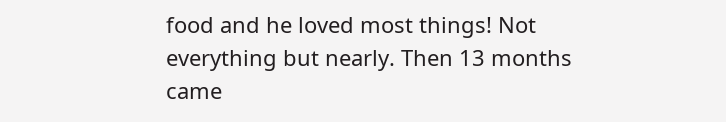food and he loved most things! Not everything but nearly. Then 13 months came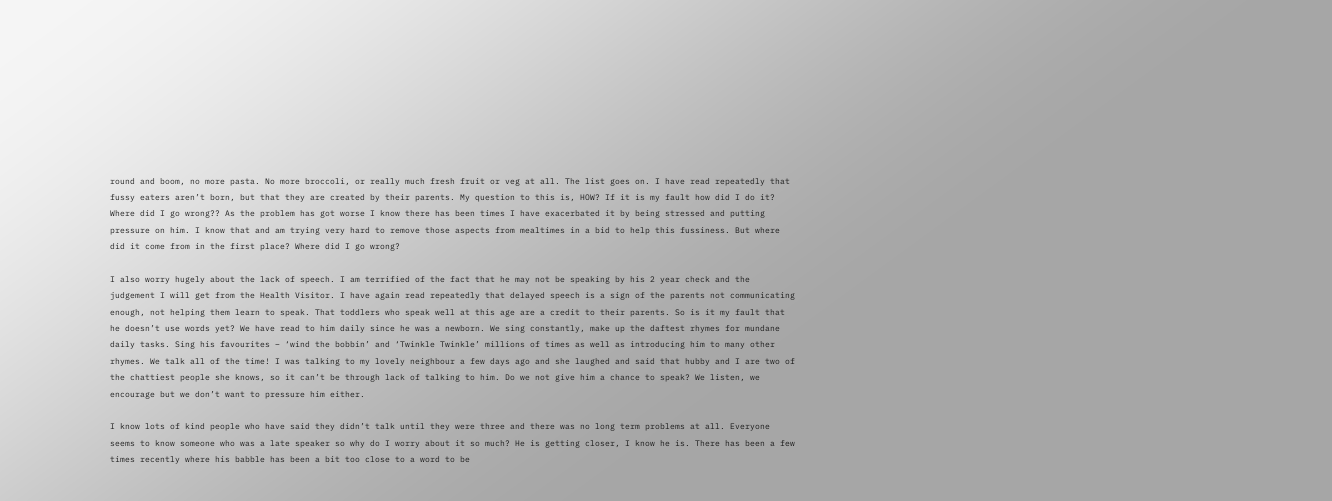round and boom, no more pasta. No more broccoli, or really much fresh fruit or veg at all. The list goes on. I have read repeatedly that fussy eaters aren’t born, but that they are created by their parents. My question to this is, HOW? If it is my fault how did I do it? Where did I go wrong?? As the problem has got worse I know there has been times I have exacerbated it by being stressed and putting pressure on him. I know that and am trying very hard to remove those aspects from mealtimes in a bid to help this fussiness. But where did it come from in the first place? Where did I go wrong?

I also worry hugely about the lack of speech. I am terrified of the fact that he may not be speaking by his 2 year check and the judgement I will get from the Health Visitor. I have again read repeatedly that delayed speech is a sign of the parents not communicating enough, not helping them learn to speak. That toddlers who speak well at this age are a credit to their parents. So is it my fault that he doesn’t use words yet? We have read to him daily since he was a newborn. We sing constantly, make up the daftest rhymes for mundane daily tasks. Sing his favourites – ‘wind the bobbin’ and ‘Twinkle Twinkle’ millions of times as well as introducing him to many other rhymes. We talk all of the time! I was talking to my lovely neighbour a few days ago and she laughed and said that hubby and I are two of the chattiest people she knows, so it can’t be through lack of talking to him. Do we not give him a chance to speak? We listen, we encourage but we don’t want to pressure him either.

I know lots of kind people who have said they didn’t talk until they were three and there was no long term problems at all. Everyone seems to know someone who was a late speaker so why do I worry about it so much? He is getting closer, I know he is. There has been a few times recently where his babble has been a bit too close to a word to be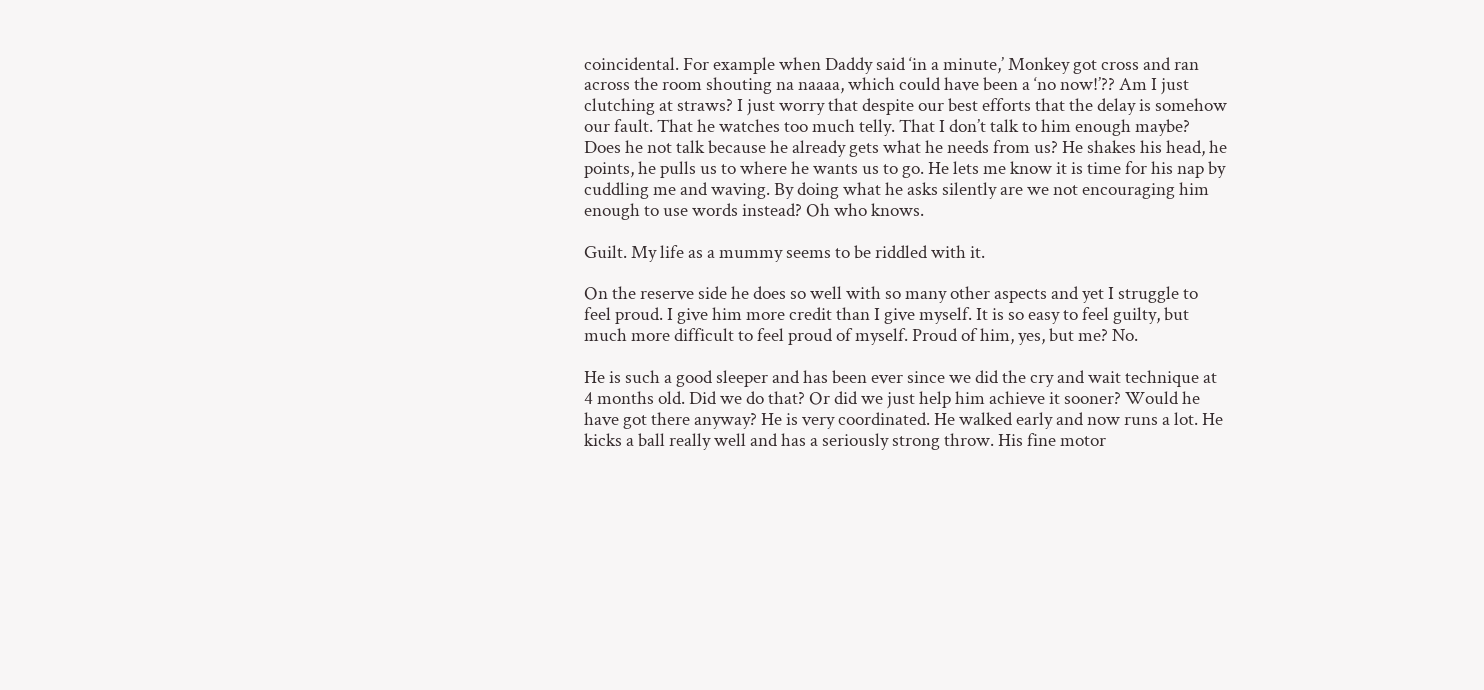coincidental. For example when Daddy said ‘in a minute,’ Monkey got cross and ran across the room shouting na naaaa, which could have been a ‘no now!’?? Am I just clutching at straws? I just worry that despite our best efforts that the delay is somehow our fault. That he watches too much telly. That I don’t talk to him enough maybe? Does he not talk because he already gets what he needs from us? He shakes his head, he points, he pulls us to where he wants us to go. He lets me know it is time for his nap by cuddling me and waving. By doing what he asks silently are we not encouraging him enough to use words instead? Oh who knows.

Guilt. My life as a mummy seems to be riddled with it.

On the reserve side he does so well with so many other aspects and yet I struggle to feel proud. I give him more credit than I give myself. It is so easy to feel guilty, but much more difficult to feel proud of myself. Proud of him, yes, but me? No.

He is such a good sleeper and has been ever since we did the cry and wait technique at 4 months old. Did we do that? Or did we just help him achieve it sooner? Would he have got there anyway? He is very coordinated. He walked early and now runs a lot. He kicks a ball really well and has a seriously strong throw. His fine motor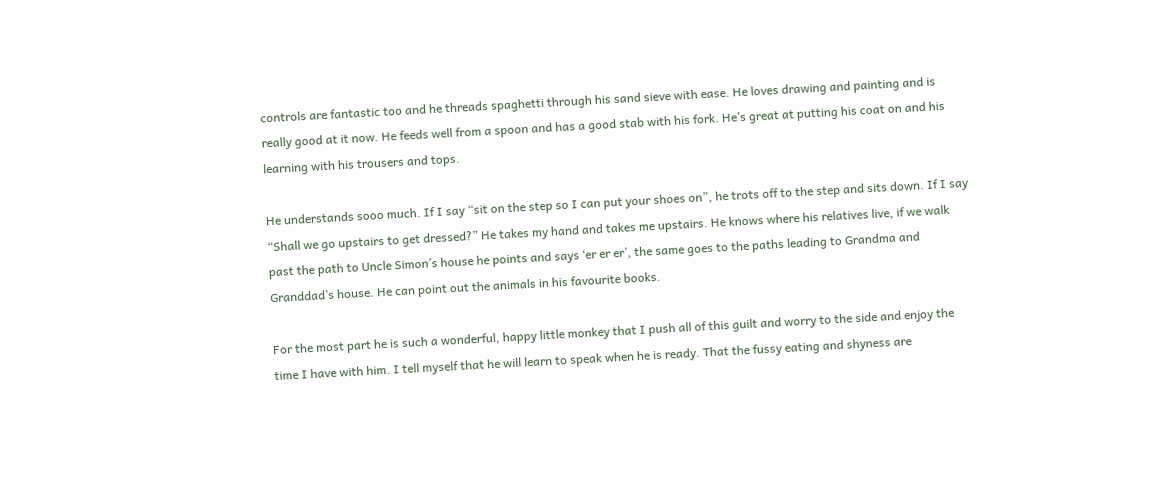controls are fantastic too and he threads spaghetti through his sand sieve with ease. He loves drawing and painting and is really good at it now. He feeds well from a spoon and has a good stab with his fork. He’s great at putting his coat on and his learning with his trousers and tops.

He understands sooo much. If I say “sit on the step so I can put your shoes on”, he trots off to the step and sits down. If I say “Shall we go upstairs to get dressed?” He takes my hand and takes me upstairs. He knows where his relatives live, if we walk past the path to Uncle Simon’s house he points and says ‘er er er’, the same goes to the paths leading to Grandma and Granddad’s house. He can point out the animals in his favourite books.

For the most part he is such a wonderful, happy little monkey that I push all of this guilt and worry to the side and enjoy the time I have with him. I tell myself that he will learn to speak when he is ready. That the fussy eating and shyness are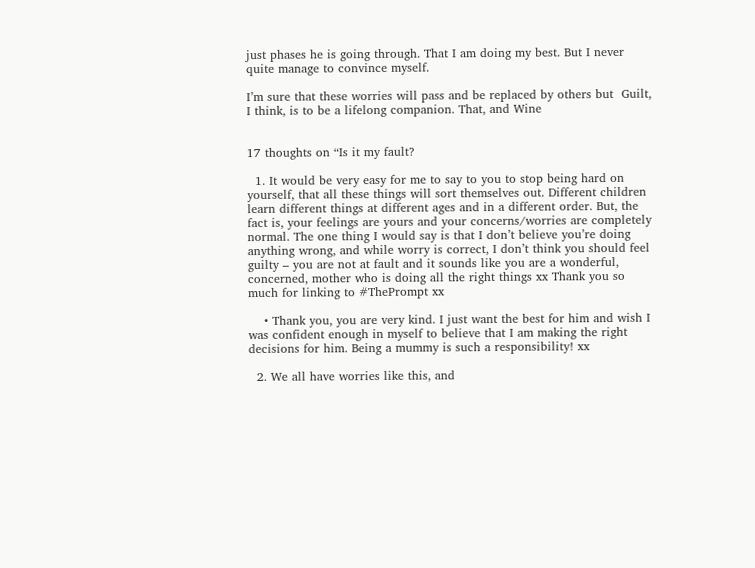just phases he is going through. That I am doing my best. But I never quite manage to convince myself.

I’m sure that these worries will pass and be replaced by others but  Guilt, I think, is to be a lifelong companion. That, and Wine


17 thoughts on “Is it my fault?

  1. It would be very easy for me to say to you to stop being hard on yourself, that all these things will sort themselves out. Different children learn different things at different ages and in a different order. But, the fact is, your feelings are yours and your concerns/worries are completely normal. The one thing I would say is that I don’t believe you’re doing anything wrong, and while worry is correct, I don’t think you should feel guilty – you are not at fault and it sounds like you are a wonderful, concerned, mother who is doing all the right things xx Thank you so much for linking to #ThePrompt xx

    • Thank you, you are very kind. I just want the best for him and wish I was confident enough in myself to believe that I am making the right decisions for him. Being a mummy is such a responsibility! xx

  2. We all have worries like this, and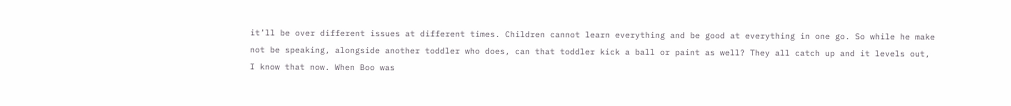it’ll be over different issues at different times. Children cannot learn everything and be good at everything in one go. So while he make not be speaking, alongside another toddler who does, can that toddler kick a ball or paint as well? They all catch up and it levels out, I know that now. When Boo was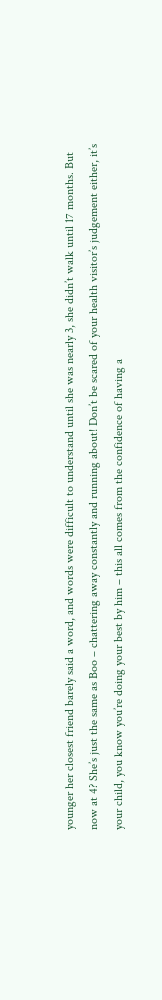younger her closest friend barely said a word, and words were difficult to understand until she was nearly 3, she didn’t walk until 17 months. But now at 4? She’s just the same as Boo – chattering away constantly and running about! Don’t be scared of your health visitor’s judgement either, it’s your child, you know you’re doing your best by him – this all comes from the confidence of having a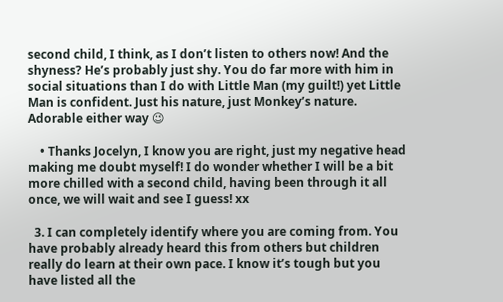second child, I think, as I don’t listen to others now! And the shyness? He’s probably just shy. You do far more with him in social situations than I do with Little Man (my guilt!) yet Little Man is confident. Just his nature, just Monkey’s nature. Adorable either way 😉

    • Thanks Jocelyn, I know you are right, just my negative head making me doubt myself! I do wonder whether I will be a bit more chilled with a second child, having been through it all once, we will wait and see I guess! xx

  3. I can completely identify where you are coming from. You have probably already heard this from others but children really do learn at their own pace. I know it’s tough but you have listed all the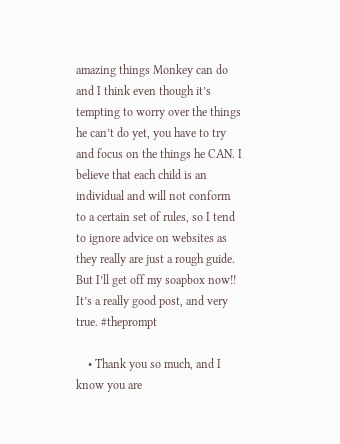amazing things Monkey can do and I think even though it’s tempting to worry over the things he can’t do yet, you have to try and focus on the things he CAN. I believe that each child is an individual and will not conform to a certain set of rules, so I tend to ignore advice on websites as they really are just a rough guide. But I’ll get off my soapbox now!! It’s a really good post, and very true. #theprompt

    • Thank you so much, and I know you are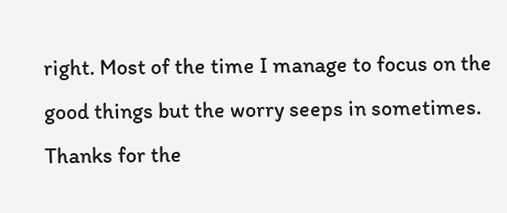right. Most of the time I manage to focus on the good things but the worry seeps in sometimes. Thanks for the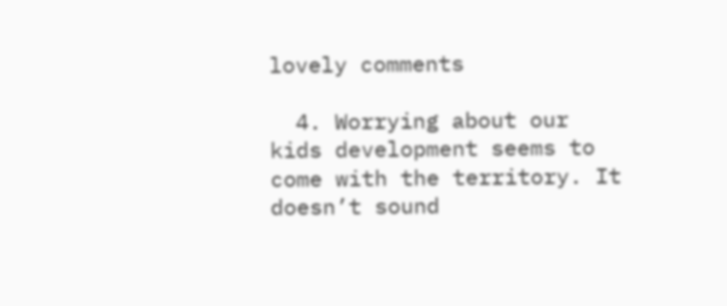lovely comments

  4. Worrying about our kids development seems to come with the territory. It doesn’t sound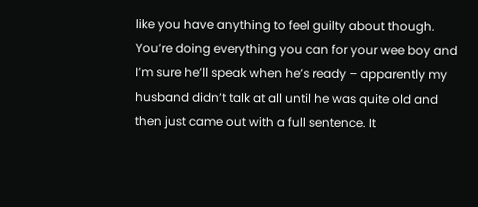like you have anything to feel guilty about though. You’re doing everything you can for your wee boy and I’m sure he’ll speak when he’s ready – apparently my husband didn’t talk at all until he was quite old and then just came out with a full sentence. It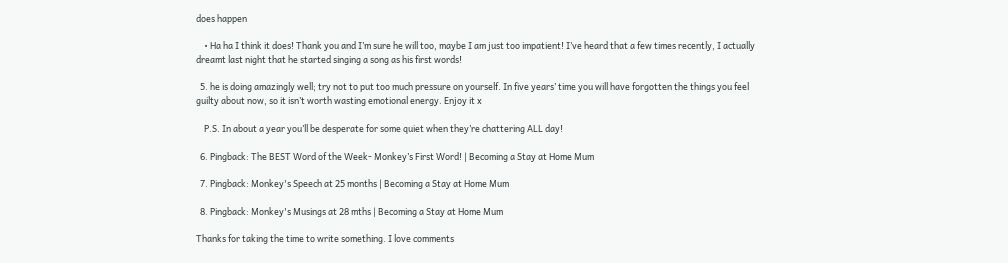does happen

    • Ha ha I think it does! Thank you and I’m sure he will too, maybe I am just too impatient! I’ve heard that a few times recently, I actually dreamt last night that he started singing a song as his first words!

  5. he is doing amazingly well; try not to put too much pressure on yourself. In five years’ time you will have forgotten the things you feel guilty about now, so it isn’t worth wasting emotional energy. Enjoy it x

    P.S. In about a year you’ll be desperate for some quiet when they’re chattering ALL day!

  6. Pingback: The BEST Word of the Week- Monkey’s First Word! | Becoming a Stay at Home Mum

  7. Pingback: Monkey's Speech at 25 months | Becoming a Stay at Home Mum

  8. Pingback: Monkey's Musings at 28 mths | Becoming a Stay at Home Mum

Thanks for taking the time to write something. I love comments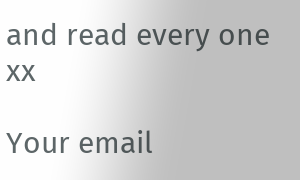and read every one xx

Your email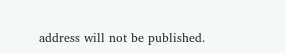address will not be published.